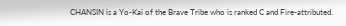CHANSIN is a Yo-Kai of the Brave Tribe who is ranked C and Fire-attributed.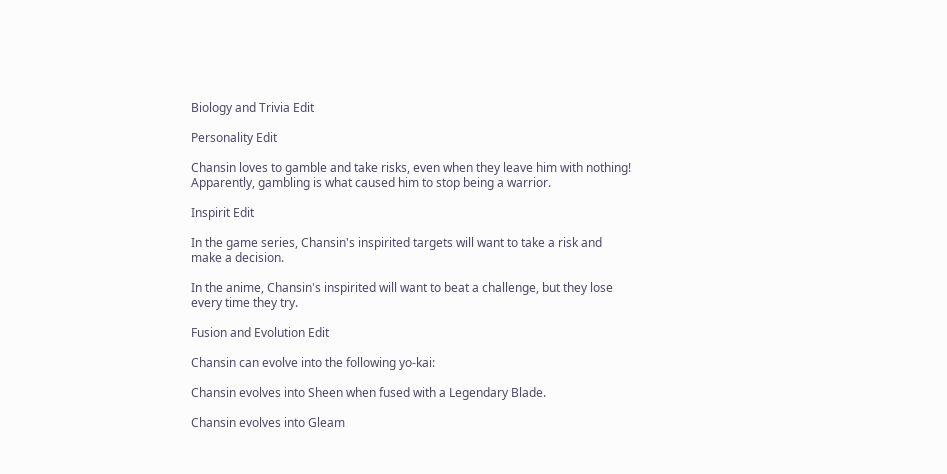Biology and Trivia Edit

Personality Edit

Chansin loves to gamble and take risks, even when they leave him with nothing! Apparently, gambling is what caused him to stop being a warrior.

Inspirit Edit

In the game series, Chansin's inspirited targets will want to take a risk and make a decision.

In the anime, Chansin's inspirited will want to beat a challenge, but they lose every time they try.

Fusion and Evolution Edit

Chansin can evolve into the following yo-kai:

Chansin evolves into Sheen when fused with a Legendary Blade.

Chansin evolves into Gleam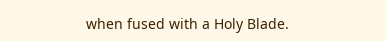when fused with a Holy Blade.